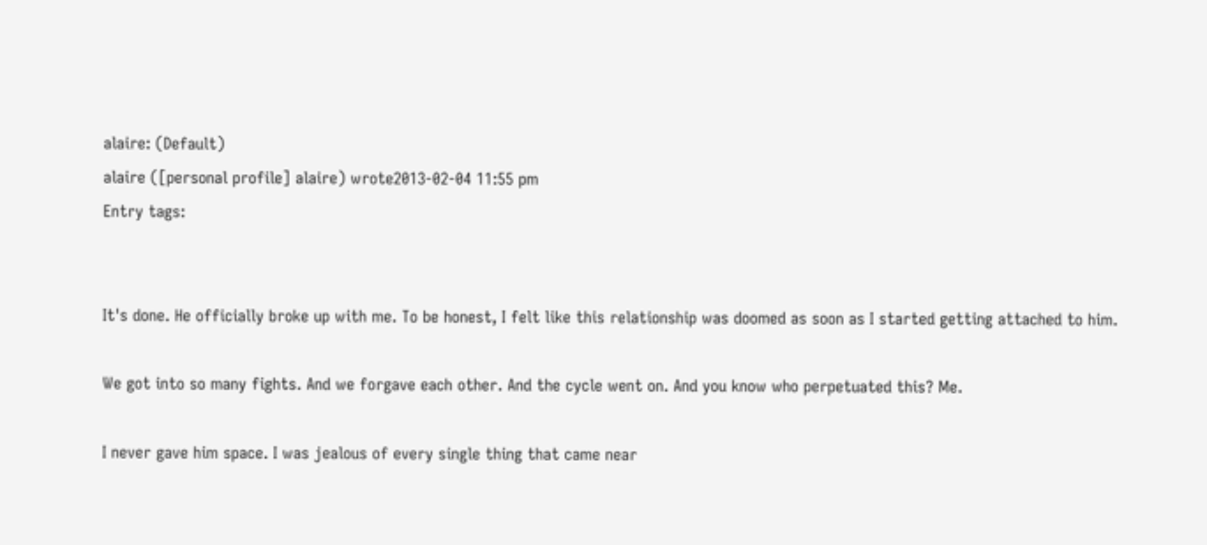alaire: (Default)
alaire ([personal profile] alaire) wrote2013-02-04 11:55 pm
Entry tags:


It's done. He officially broke up with me. To be honest, I felt like this relationship was doomed as soon as I started getting attached to him.

We got into so many fights. And we forgave each other. And the cycle went on. And you know who perpetuated this? Me.

I never gave him space. I was jealous of every single thing that came near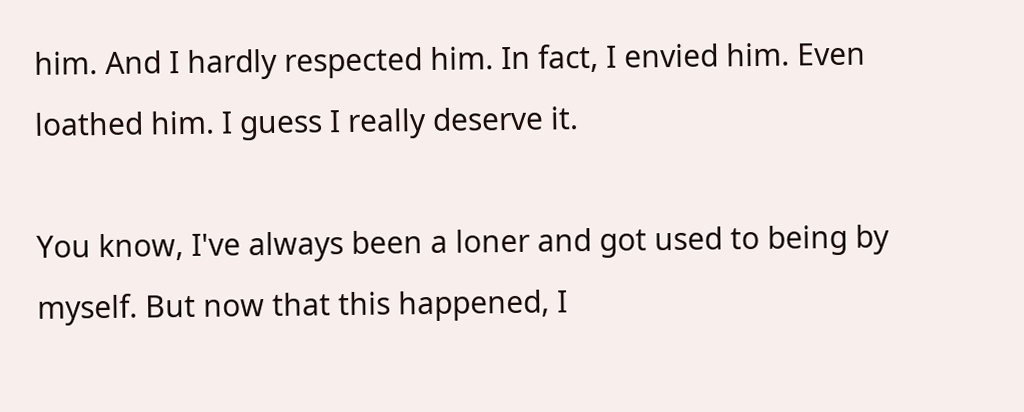him. And I hardly respected him. In fact, I envied him. Even loathed him. I guess I really deserve it.

You know, I've always been a loner and got used to being by myself. But now that this happened, I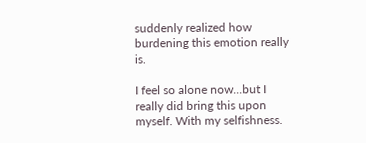suddenly realized how burdening this emotion really is.

I feel so alone now...but I really did bring this upon myself. With my selfishness.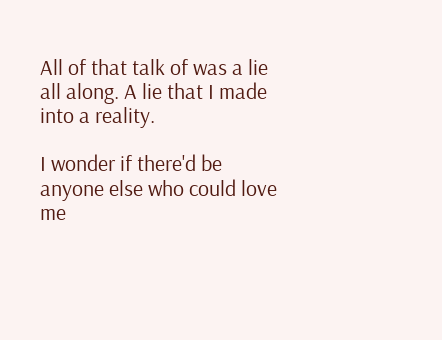All of that talk of was a lie all along. A lie that I made into a reality.

I wonder if there'd be anyone else who could love me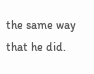the same way that he did.